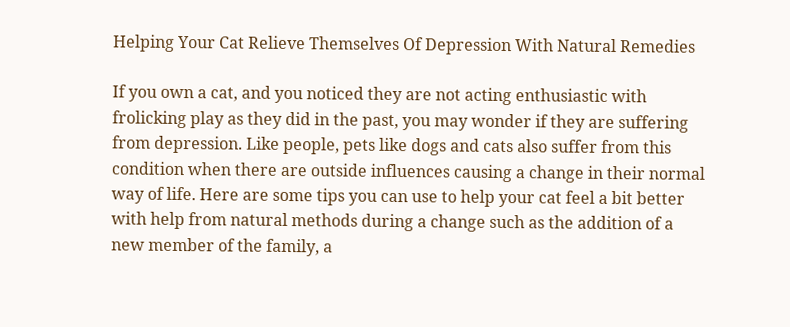Helping Your Cat Relieve Themselves Of Depression With Natural Remedies

If you own a cat, and you noticed they are not acting enthusiastic with frolicking play as they did in the past, you may wonder if they are suffering from depression. Like people, pets like dogs and cats also suffer from this condition when there are outside influences causing a change in their normal way of life. Here are some tips you can use to help your cat feel a bit better with help from natural methods during a change such as the addition of a new member of the family, a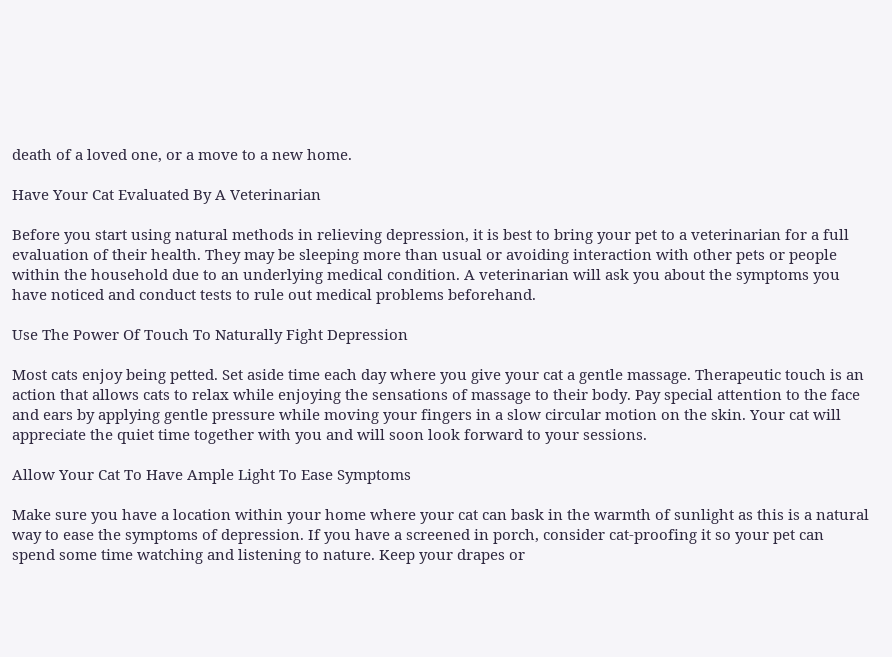death of a loved one, or a move to a new home.

Have Your Cat Evaluated By A Veterinarian

Before you start using natural methods in relieving depression, it is best to bring your pet to a veterinarian for a full evaluation of their health. They may be sleeping more than usual or avoiding interaction with other pets or people within the household due to an underlying medical condition. A veterinarian will ask you about the symptoms you have noticed and conduct tests to rule out medical problems beforehand.

Use The Power Of Touch To Naturally Fight Depression

Most cats enjoy being petted. Set aside time each day where you give your cat a gentle massage. Therapeutic touch is an action that allows cats to relax while enjoying the sensations of massage to their body. Pay special attention to the face and ears by applying gentle pressure while moving your fingers in a slow circular motion on the skin. Your cat will appreciate the quiet time together with you and will soon look forward to your sessions.

Allow Your Cat To Have Ample Light To Ease Symptoms

Make sure you have a location within your home where your cat can bask in the warmth of sunlight as this is a natural way to ease the symptoms of depression. If you have a screened in porch, consider cat-proofing it so your pet can spend some time watching and listening to nature. Keep your drapes or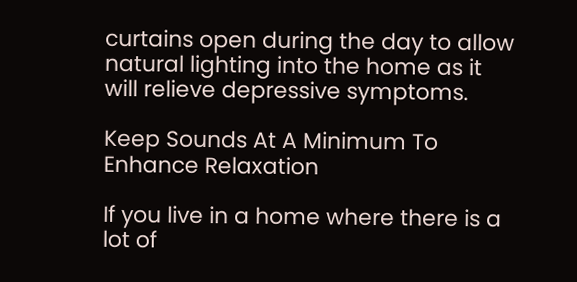curtains open during the day to allow natural lighting into the home as it will relieve depressive symptoms.

Keep Sounds At A Minimum To Enhance Relaxation

If you live in a home where there is a lot of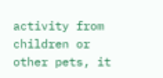activity from children or other pets, it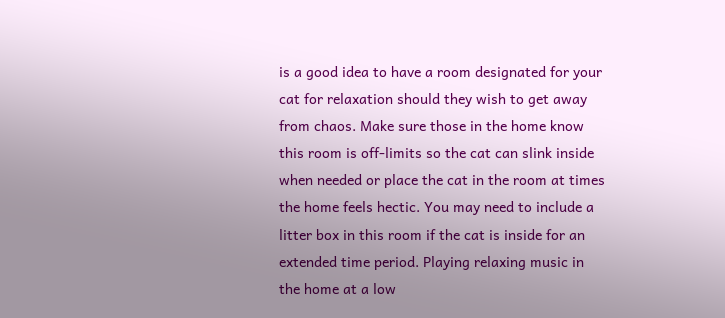is a good idea to have a room designated for your cat for relaxation should they wish to get away from chaos. Make sure those in the home know this room is off-limits so the cat can slink inside when needed or place the cat in the room at times the home feels hectic. You may need to include a litter box in this room if the cat is inside for an extended time period. Playing relaxing music in the home at a low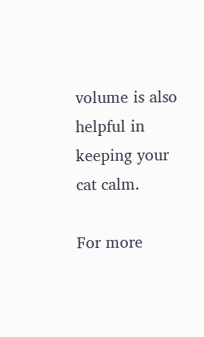volume is also helpful in keeping your cat calm.

For more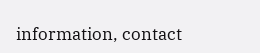information, contact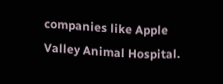companies like Apple Valley Animal Hospital.